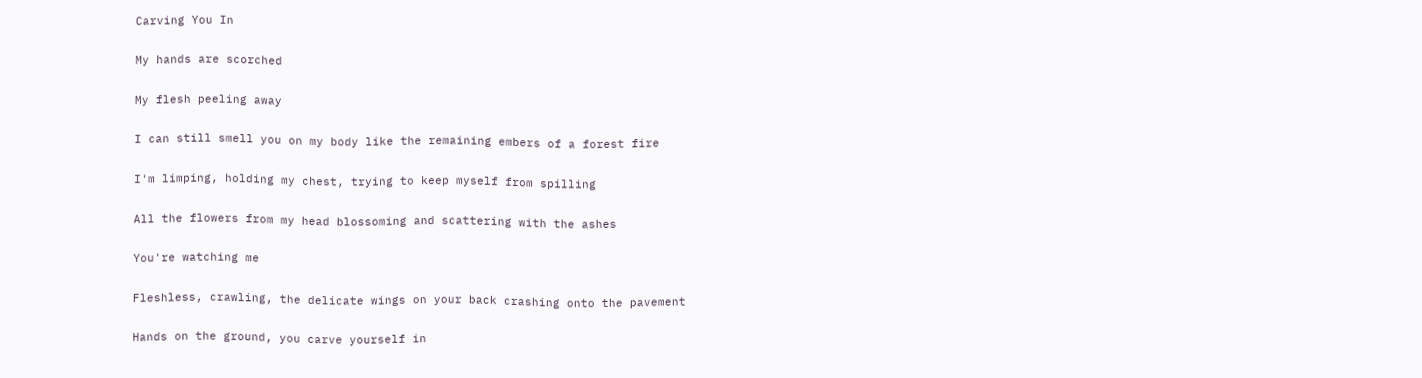Carving You In

My hands are scorched

My flesh peeling away

I can still smell you on my body like the remaining embers of a forest fire

I'm limping, holding my chest, trying to keep myself from spilling

All the flowers from my head blossoming and scattering with the ashes

You're watching me

Fleshless, crawling, the delicate wings on your back crashing onto the pavement

Hands on the ground, you carve yourself in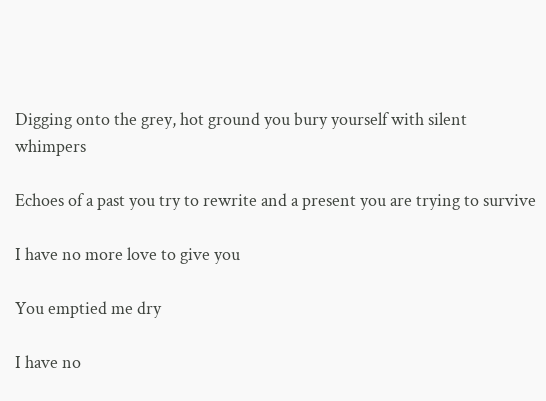Digging onto the grey, hot ground you bury yourself with silent whimpers

Echoes of a past you try to rewrite and a present you are trying to survive

I have no more love to give you

You emptied me dry

I have no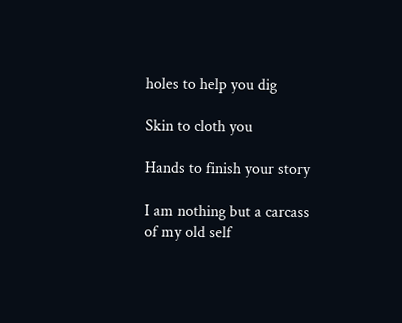holes to help you dig

Skin to cloth you

Hands to finish your story

I am nothing but a carcass of my old self